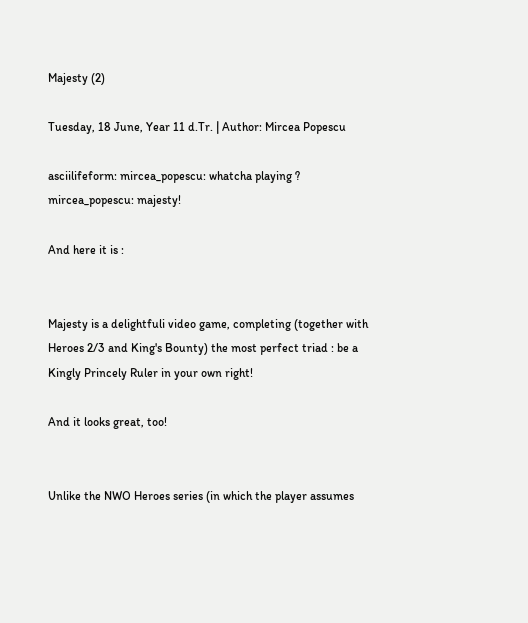Majesty (2)

Tuesday, 18 June, Year 11 d.Tr. | Author: Mircea Popescu

asciilifeform: mircea_popescu: whatcha playing ?
mircea_popescu: majesty!

And here it is :


Majesty is a delightfuli video game, completing (together with Heroes 2/3 and King's Bounty) the most perfect triad : be a Kingly Princely Ruler in your own right!

And it looks great, too!


Unlike the NWO Heroes series (in which the player assumes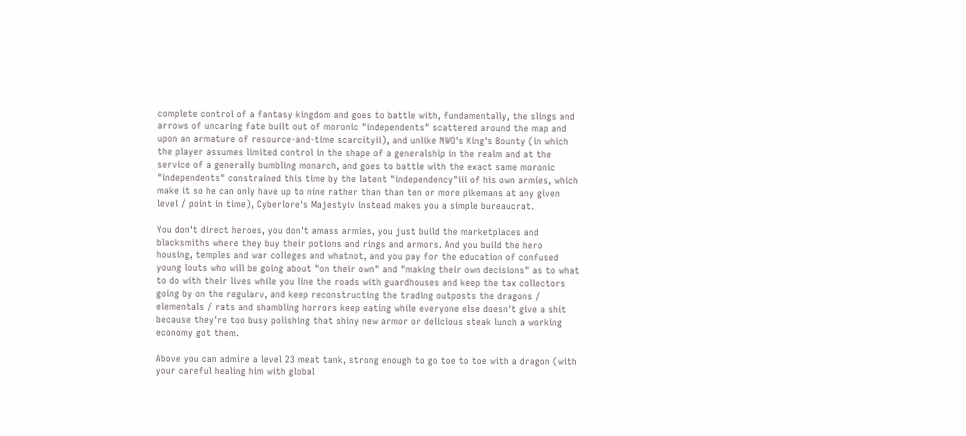complete control of a fantasy kingdom and goes to battle with, fundamentally, the slings and arrows of uncaring fate built out of moronic "independents" scattered around the map and upon an armature of resource-and-time scarcityii), and unlike NWO's King's Bounty (in which the player assumes limited control in the shape of a generalship in the realm and at the service of a generally bumbling monarch, and goes to battle with the exact same moronic "independents" constrained this time by the latent "independency"iii of his own armies, which make it so he can only have up to nine rather than than ten or more pikemans at any given level / point in time), Cyberlore's Majestyiv instead makes you a simple bureaucrat.

You don't direct heroes, you don't amass armies, you just build the marketplaces and blacksmiths where they buy their potions and rings and armors. And you build the hero housing, temples and war colleges and whatnot, and you pay for the education of confused young louts who will be going about "on their own" and "making their own decisions" as to what to do with their lives while you line the roads with guardhouses and keep the tax collectors going by on the regularv, and keep reconstructing the trading outposts the dragons / elementals / rats and shambling horrors keep eating while everyone else doesn't give a shit because they're too busy polishing that shiny new armor or delicious steak lunch a working economy got them.

Above you can admire a level 23 meat tank, strong enough to go toe to toe with a dragon (with your careful healing him with global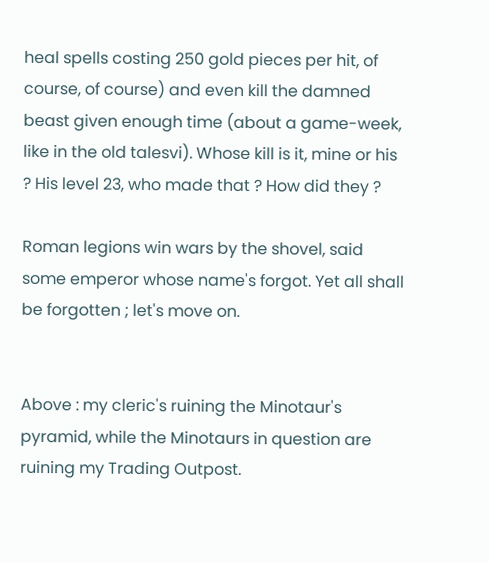heal spells costing 250 gold pieces per hit, of course, of course) and even kill the damned beast given enough time (about a game-week, like in the old talesvi). Whose kill is it, mine or his ? His level 23, who made that ? How did they ?

Roman legions win wars by the shovel, said some emperor whose name's forgot. Yet all shall be forgotten ; let's move on.


Above : my cleric's ruining the Minotaur's pyramid, while the Minotaurs in question are ruining my Trading Outpost.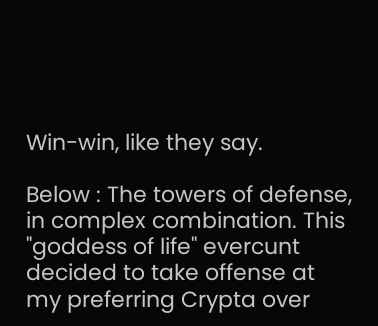Win-win, like they say.

Below : The towers of defense, in complex combination. This "goddess of life" evercunt decided to take offense at my preferring Crypta over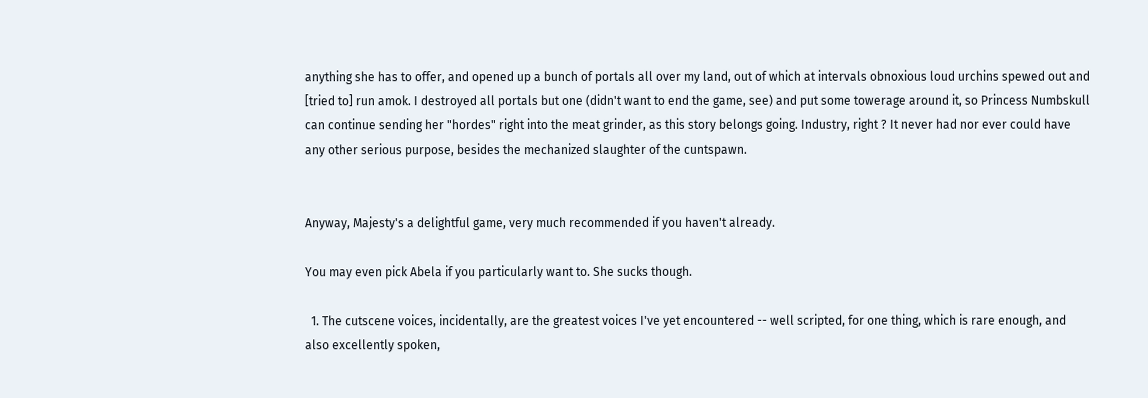anything she has to offer, and opened up a bunch of portals all over my land, out of which at intervals obnoxious loud urchins spewed out and [tried to] run amok. I destroyed all portals but one (didn't want to end the game, see) and put some towerage around it, so Princess Numbskull can continue sending her "hordes" right into the meat grinder, as this story belongs going. Industry, right ? It never had nor ever could have any other serious purpose, besides the mechanized slaughter of the cuntspawn.


Anyway, Majesty's a delightful game, very much recommended if you haven't already.

You may even pick Abela if you particularly want to. She sucks though.

  1. The cutscene voices, incidentally, are the greatest voices I've yet encountered -- well scripted, for one thing, which is rare enough, and also excellently spoken,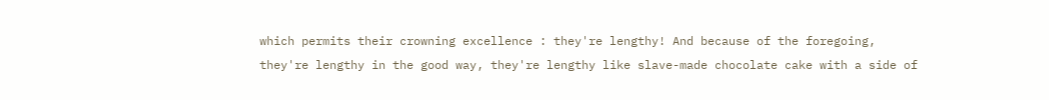which permits their crowning excellence : they're lengthy! And because of the foregoing, they're lengthy in the good way, they're lengthy like slave-made chocolate cake with a side of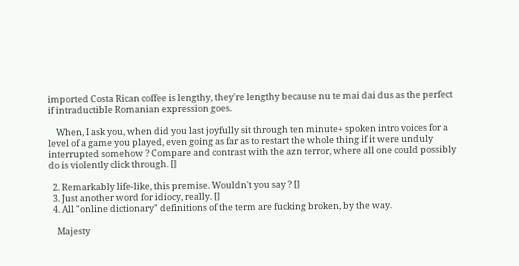imported Costa Rican coffee is lengthy, they're lengthy because nu te mai dai dus as the perfect if intraductible Romanian expression goes.

    When, I ask you, when did you last joyfully sit through ten minute+ spoken intro voices for a level of a game you played, even going as far as to restart the whole thing if it were unduly interrupted somehow ? Compare and contrast with the azn terror, where all one could possibly do is violently click through. []

  2. Remarkably life-like, this premise. Wouldn't you say ? []
  3. Just another word for idiocy, really. []
  4. All "online dictionary" definitions of the term are fucking broken, by the way.

    Majesty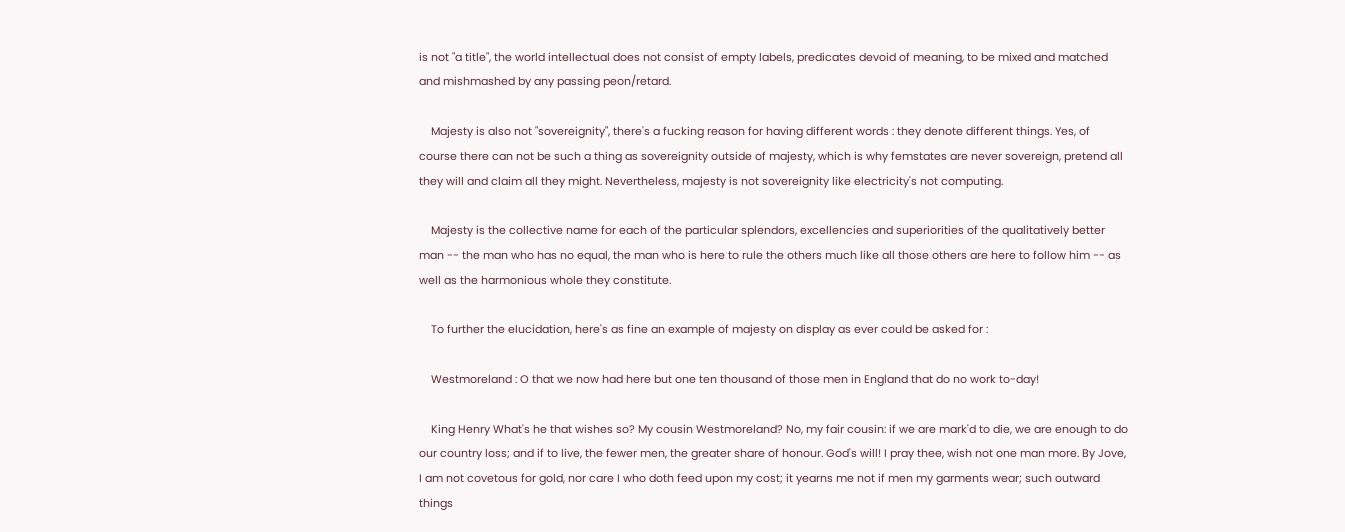is not "a title", the world intellectual does not consist of empty labels, predicates devoid of meaning, to be mixed and matched and mishmashed by any passing peon/retard.

    Majesty is also not "sovereignity", there's a fucking reason for having different words : they denote different things. Yes, of course there can not be such a thing as sovereignity outside of majesty, which is why femstates are never sovereign, pretend all they will and claim all they might. Nevertheless, majesty is not sovereignity like electricity's not computing.

    Majesty is the collective name for each of the particular splendors, excellencies and superiorities of the qualitatively better man -- the man who has no equal, the man who is here to rule the others much like all those others are here to follow him -- as well as the harmonious whole they constitute.

    To further the elucidation, here's as fine an example of majesty on display as ever could be asked for :

    Westmoreland : O that we now had here but one ten thousand of those men in England that do no work to-day!

    King Henry What's he that wishes so? My cousin Westmoreland? No, my fair cousin: if we are mark'd to die, we are enough to do our country loss; and if to live, the fewer men, the greater share of honour. God's will! I pray thee, wish not one man more. By Jove, I am not covetous for gold, nor care I who doth feed upon my cost; it yearns me not if men my garments wear; such outward things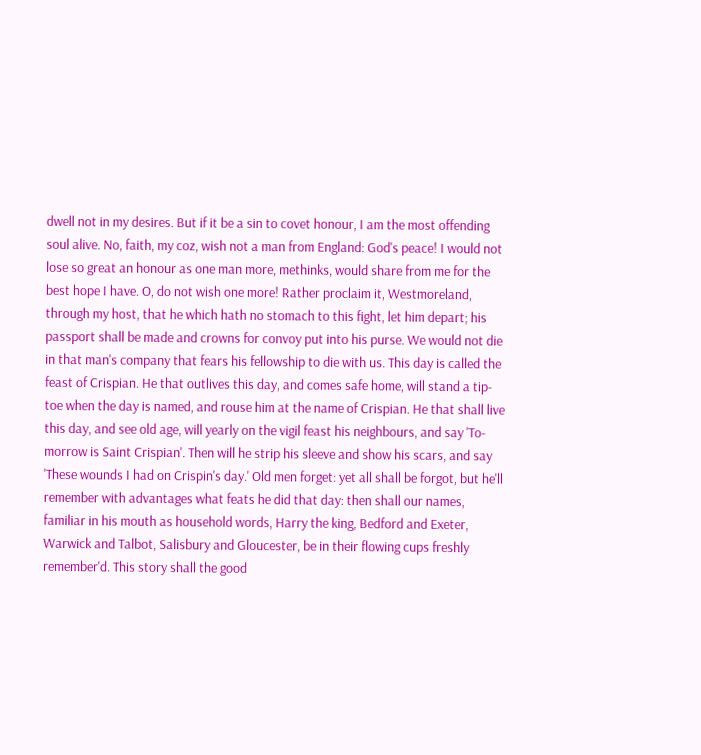dwell not in my desires. But if it be a sin to covet honour, I am the most offending soul alive. No, faith, my coz, wish not a man from England: God's peace! I would not lose so great an honour as one man more, methinks, would share from me for the best hope I have. O, do not wish one more! Rather proclaim it, Westmoreland, through my host, that he which hath no stomach to this fight, let him depart; his passport shall be made and crowns for convoy put into his purse. We would not die in that man's company that fears his fellowship to die with us. This day is called the feast of Crispian. He that outlives this day, and comes safe home, will stand a tip-toe when the day is named, and rouse him at the name of Crispian. He that shall live this day, and see old age, will yearly on the vigil feast his neighbours, and say 'To-morrow is Saint Crispian'. Then will he strip his sleeve and show his scars, and say 'These wounds I had on Crispin's day.' Old men forget: yet all shall be forgot, but he'll remember with advantages what feats he did that day: then shall our names, familiar in his mouth as household words, Harry the king, Bedford and Exeter, Warwick and Talbot, Salisbury and Gloucester, be in their flowing cups freshly remember'd. This story shall the good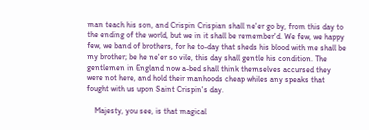man teach his son, and Crispin Crispian shall ne'er go by, from this day to the ending of the world, but we in it shall be remember'd. We few, we happy few, we band of brothers, for he to-day that sheds his blood with me shall be my brother; be he ne'er so vile, this day shall gentle his condition. The gentlemen in England now a-bed shall think themselves accursed they were not here, and hold their manhoods cheap whiles any speaks that fought with us upon Saint Crispin's day.

    Majesty, you see, is that magical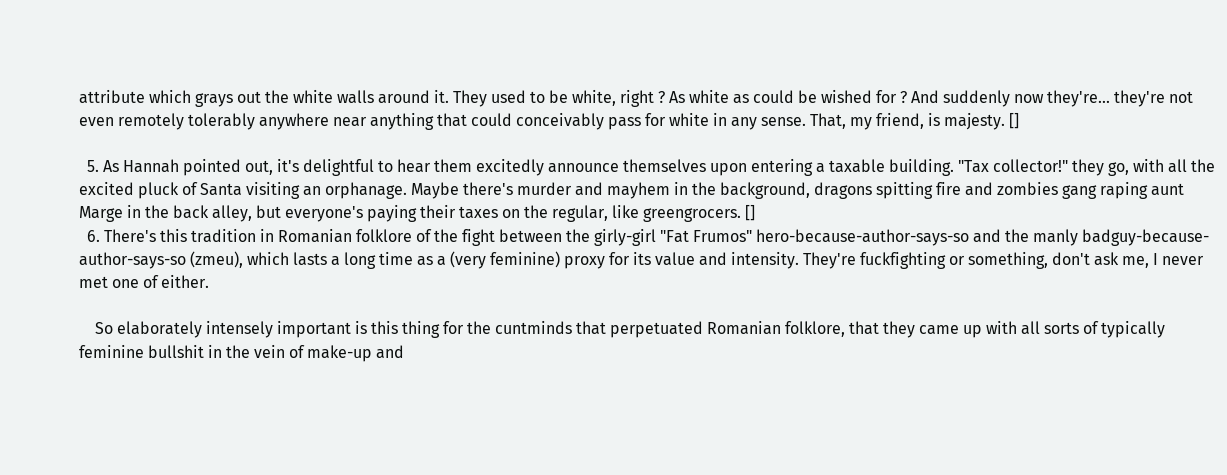attribute which grays out the white walls around it. They used to be white, right ? As white as could be wished for ? And suddenly now they're... they're not even remotely tolerably anywhere near anything that could conceivably pass for white in any sense. That, my friend, is majesty. []

  5. As Hannah pointed out, it's delightful to hear them excitedly announce themselves upon entering a taxable building. "Tax collector!" they go, with all the excited pluck of Santa visiting an orphanage. Maybe there's murder and mayhem in the background, dragons spitting fire and zombies gang raping aunt Marge in the back alley, but everyone's paying their taxes on the regular, like greengrocers. []
  6. There's this tradition in Romanian folklore of the fight between the girly-girl "Fat Frumos" hero-because-author-says-so and the manly badguy-because-author-says-so (zmeu), which lasts a long time as a (very feminine) proxy for its value and intensity. They're fuckfighting or something, don't ask me, I never met one of either.

    So elaborately intensely important is this thing for the cuntminds that perpetuated Romanian folklore, that they came up with all sorts of typically feminine bullshit in the vein of make-up and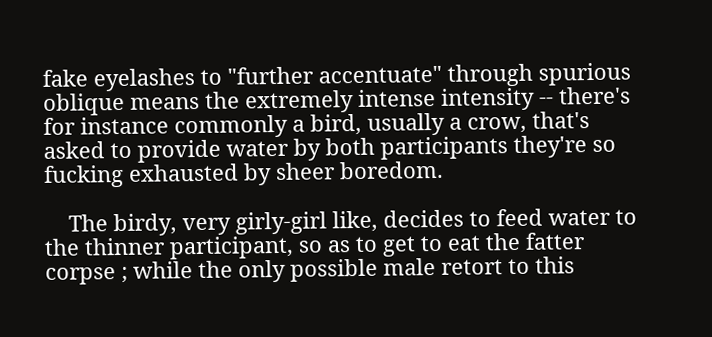fake eyelashes to "further accentuate" through spurious oblique means the extremely intense intensity -- there's for instance commonly a bird, usually a crow, that's asked to provide water by both participants they're so fucking exhausted by sheer boredom.

    The birdy, very girly-girl like, decides to feed water to the thinner participant, so as to get to eat the fatter corpse ; while the only possible male retort to this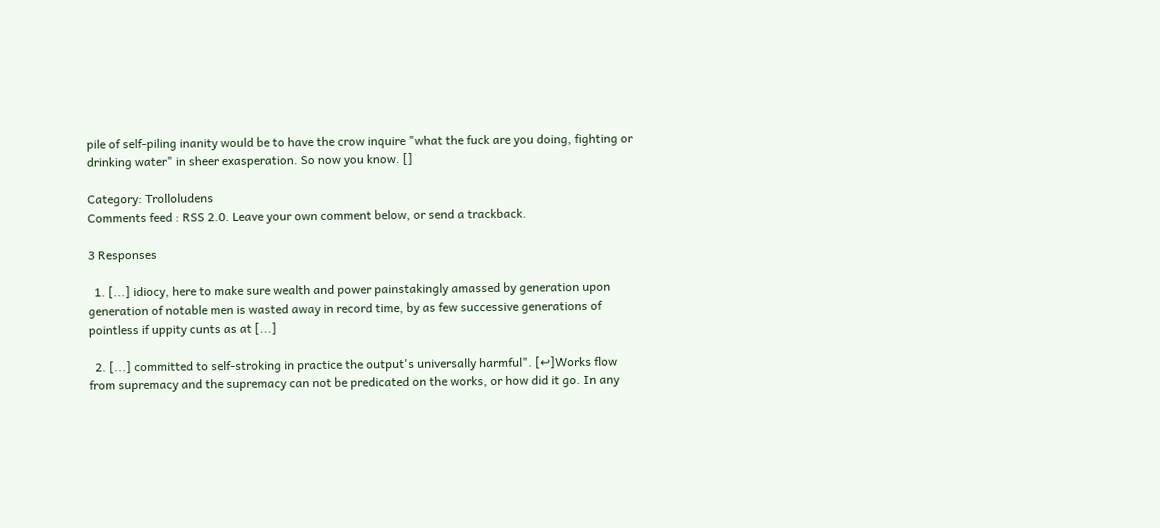pile of self-piling inanity would be to have the crow inquire "what the fuck are you doing, fighting or drinking water" in sheer exasperation. So now you know. []

Category: Trolloludens
Comments feed : RSS 2.0. Leave your own comment below, or send a trackback.

3 Responses

  1. [...] idiocy, here to make sure wealth and power painstakingly amassed by generation upon generation of notable men is wasted away in record time, by as few successive generations of pointless if uppity cunts as at [...]

  2. [...] committed to self-stroking in practice the output's universally harmful". [↩]Works flow from supremacy and the supremacy can not be predicated on the works, or how did it go. In any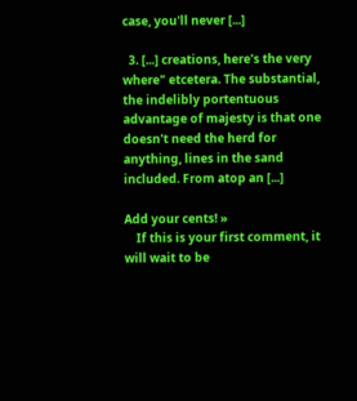case, you'll never [...]

  3. [...] creations, here's the very where" etcetera. The substantial, the indelibly portentuous advantage of majesty is that one doesn't need the herd for anything, lines in the sand included. From atop an [...]

Add your cents! »
    If this is your first comment, it will wait to be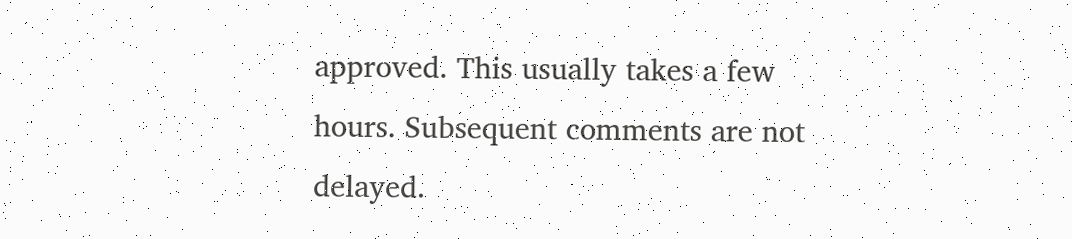approved. This usually takes a few hours. Subsequent comments are not delayed.